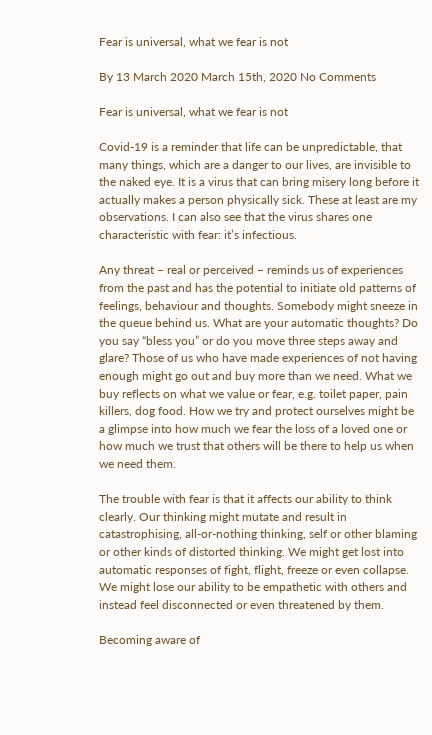Fear is universal, what we fear is not

By 13 March 2020 March 15th, 2020 No Comments

Fear is universal, what we fear is not

Covid-19 is a reminder that life can be unpredictable, that many things, which are a danger to our lives, are invisible to the naked eye. It is a virus that can bring misery long before it actually makes a person physically sick. These at least are my observations. I can also see that the virus shares one characteristic with fear: it’s infectious.

Any threat – real or perceived – reminds us of experiences from the past and has the potential to initiate old patterns of feelings, behaviour and thoughts. Somebody might sneeze in the queue behind us. What are your automatic thoughts? Do you say “bless you” or do you move three steps away and glare? Those of us who have made experiences of not having enough might go out and buy more than we need. What we buy reflects on what we value or fear, e.g. toilet paper, pain killers, dog food. How we try and protect ourselves might be a glimpse into how much we fear the loss of a loved one or how much we trust that others will be there to help us when we need them.

The trouble with fear is that it affects our ability to think clearly. Our thinking might mutate and result in catastrophising, all-or-nothing thinking, self or other blaming or other kinds of distorted thinking. We might get lost into automatic responses of fight, flight, freeze or even collapse. We might lose our ability to be empathetic with others and instead feel disconnected or even threatened by them.

Becoming aware of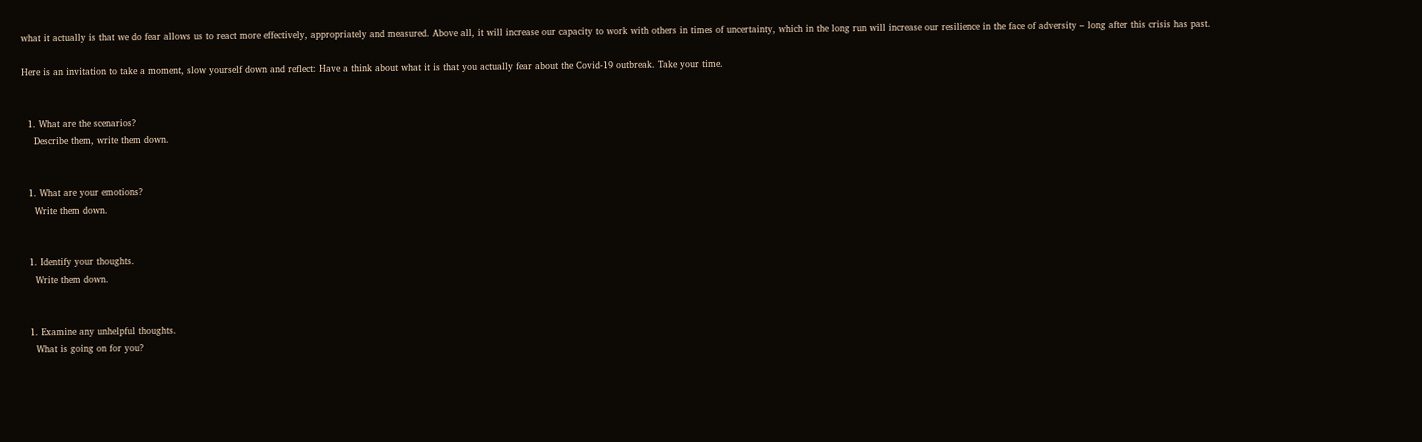what it actually is that we do fear allows us to react more effectively, appropriately and measured. Above all, it will increase our capacity to work with others in times of uncertainty, which in the long run will increase our resilience in the face of adversity – long after this crisis has past.

Here is an invitation to take a moment, slow yourself down and reflect: Have a think about what it is that you actually fear about the Covid-19 outbreak. Take your time.


  1. What are the scenarios?
    Describe them, write them down.


  1. What are your emotions?
    Write them down.


  1. Identify your thoughts.
    Write them down.


  1. Examine any unhelpful thoughts.
    What is going on for you?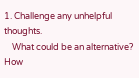1. Challenge any unhelpful thoughts.
    What could be an alternative? How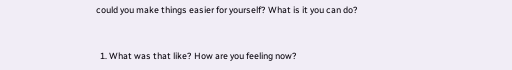could you make things easier for yourself? What is it you can do?


  1. What was that like? How are you feeling now?